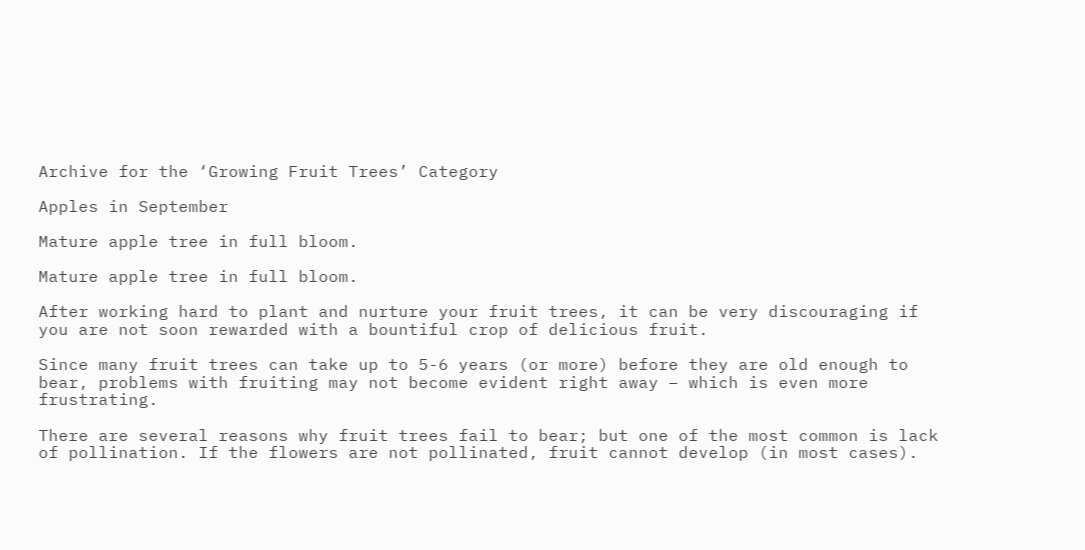Archive for the ‘Growing Fruit Trees’ Category

Apples in September

Mature apple tree in full bloom.

Mature apple tree in full bloom.

After working hard to plant and nurture your fruit trees, it can be very discouraging if you are not soon rewarded with a bountiful crop of delicious fruit.

Since many fruit trees can take up to 5-6 years (or more) before they are old enough to bear, problems with fruiting may not become evident right away – which is even more frustrating.

There are several reasons why fruit trees fail to bear; but one of the most common is lack of pollination. If the flowers are not pollinated, fruit cannot develop (in most cases).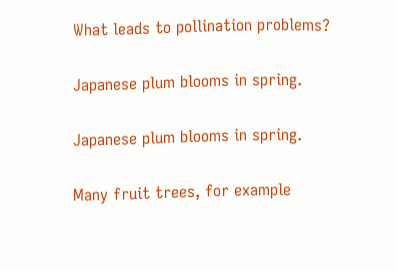What leads to pollination problems?

Japanese plum blooms in spring.

Japanese plum blooms in spring.

Many fruit trees, for example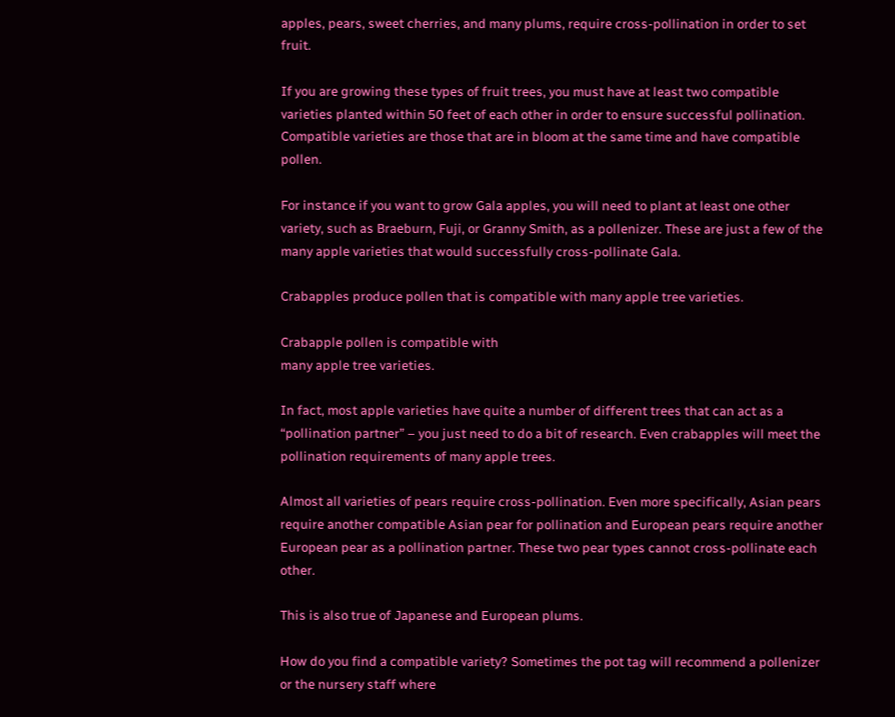apples, pears, sweet cherries, and many plums, require cross-pollination in order to set fruit.

If you are growing these types of fruit trees, you must have at least two compatible varieties planted within 50 feet of each other in order to ensure successful pollination. Compatible varieties are those that are in bloom at the same time and have compatible pollen.

For instance if you want to grow Gala apples, you will need to plant at least one other variety, such as Braeburn, Fuji, or Granny Smith, as a pollenizer. These are just a few of the many apple varieties that would successfully cross-pollinate Gala.

Crabapples produce pollen that is compatible with many apple tree varieties.

Crabapple pollen is compatible with
many apple tree varieties.

In fact, most apple varieties have quite a number of different trees that can act as a “pollination partner” – you just need to do a bit of research. Even crabapples will meet the pollination requirements of many apple trees.

Almost all varieties of pears require cross-pollination. Even more specifically, Asian pears require another compatible Asian pear for pollination and European pears require another European pear as a pollination partner. These two pear types cannot cross-pollinate each other.

This is also true of Japanese and European plums.

How do you find a compatible variety? Sometimes the pot tag will recommend a pollenizer or the nursery staff where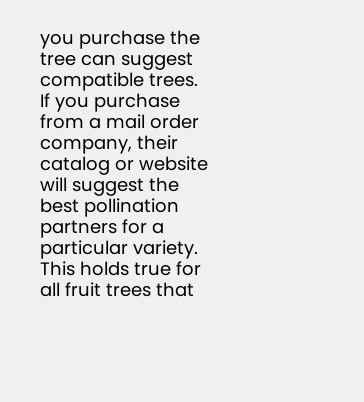you purchase the tree can suggest compatible trees. If you purchase from a mail order company, their catalog or website will suggest the best pollination partners for a particular variety. This holds true for all fruit trees that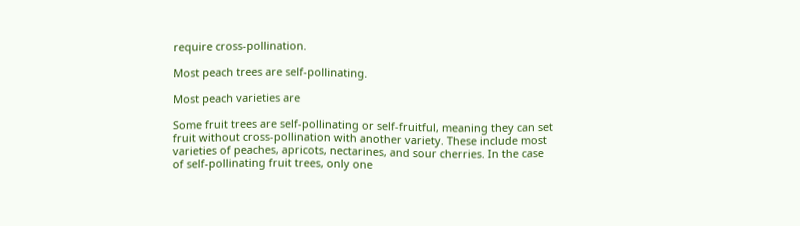require cross-pollination.

Most peach trees are self-pollinating.

Most peach varieties are

Some fruit trees are self-pollinating or self-fruitful, meaning they can set fruit without cross-pollination with another variety. These include most varieties of peaches, apricots, nectarines, and sour cherries. In the case of self-pollinating fruit trees, only one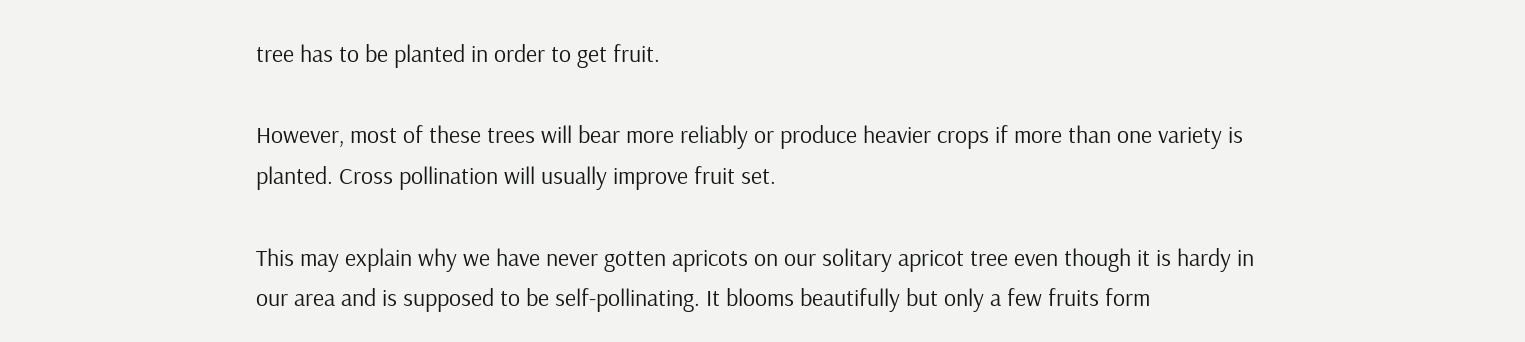tree has to be planted in order to get fruit.

However, most of these trees will bear more reliably or produce heavier crops if more than one variety is planted. Cross pollination will usually improve fruit set.

This may explain why we have never gotten apricots on our solitary apricot tree even though it is hardy in our area and is supposed to be self-pollinating. It blooms beautifully but only a few fruits form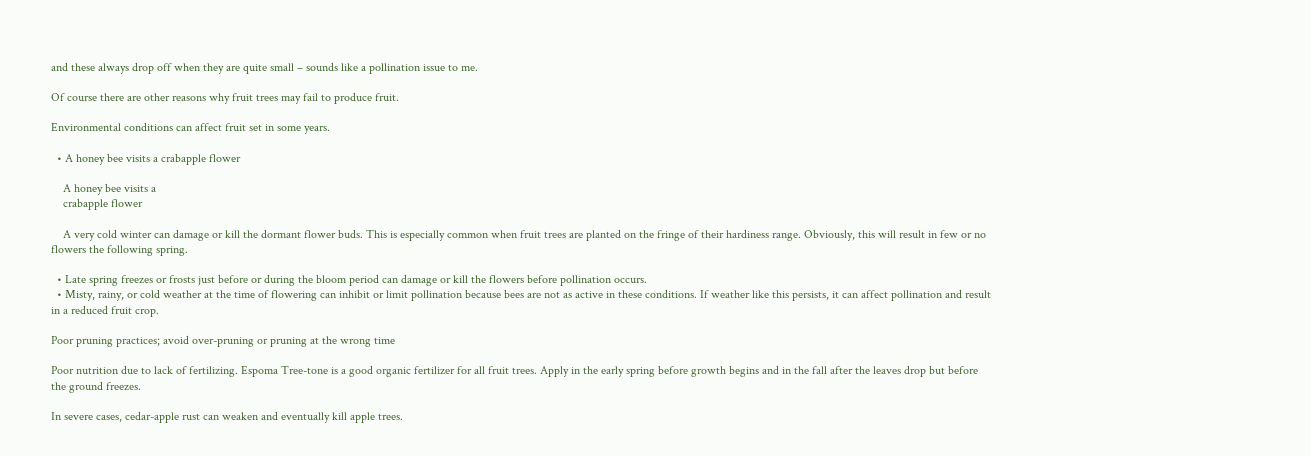and these always drop off when they are quite small – sounds like a pollination issue to me.

Of course there are other reasons why fruit trees may fail to produce fruit.

Environmental conditions can affect fruit set in some years.

  • A honey bee visits a crabapple flower

    A honey bee visits a
    crabapple flower

    A very cold winter can damage or kill the dormant flower buds. This is especially common when fruit trees are planted on the fringe of their hardiness range. Obviously, this will result in few or no flowers the following spring.

  • Late spring freezes or frosts just before or during the bloom period can damage or kill the flowers before pollination occurs.
  • Misty, rainy, or cold weather at the time of flowering can inhibit or limit pollination because bees are not as active in these conditions. If weather like this persists, it can affect pollination and result in a reduced fruit crop.

Poor pruning practices; avoid over-pruning or pruning at the wrong time

Poor nutrition due to lack of fertilizing. Espoma Tree-tone is a good organic fertilizer for all fruit trees. Apply in the early spring before growth begins and in the fall after the leaves drop but before the ground freezes.

In severe cases, cedar-apple rust can weaken and eventually kill apple trees.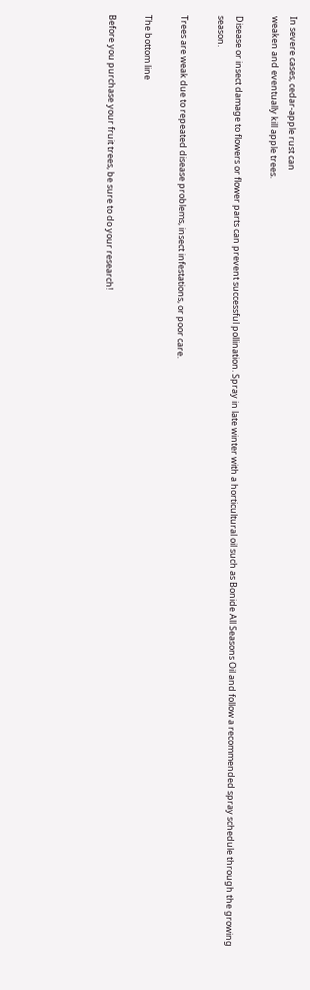In severe cases, cedar-apple rust can
weaken and eventually kill apple trees.

Disease or insect damage to flowers or flower parts can prevent successful pollination. Spray in late winter with a horticultural oil such as Bonide All Seasons Oil and follow a recommended spray schedule through the growing season.

Trees are weak due to repeated disease problems, insect infestations, or poor care.

The bottom line

Before you purchase your fruit trees, be sure to do your research!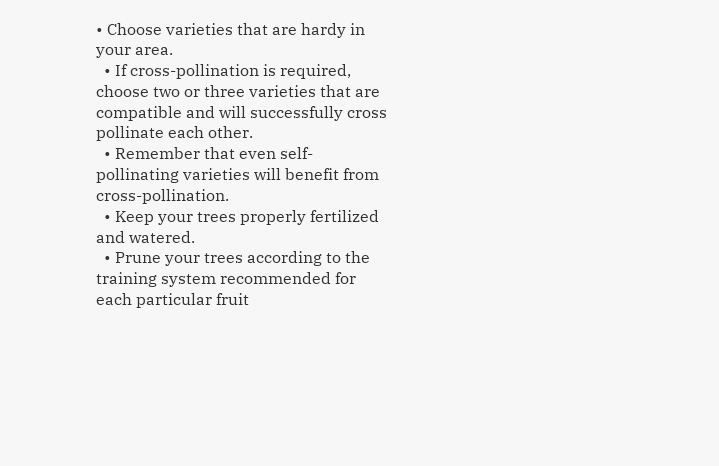• Choose varieties that are hardy in your area.
  • If cross-pollination is required, choose two or three varieties that are compatible and will successfully cross pollinate each other.
  • Remember that even self-pollinating varieties will benefit from cross-pollination.
  • Keep your trees properly fertilized and watered.
  • Prune your trees according to the training system recommended for each particular fruit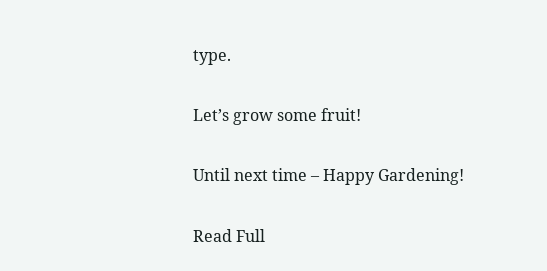type.

Let’s grow some fruit!

Until next time – Happy Gardening!

Read Full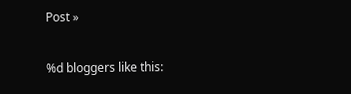Post »

%d bloggers like this: